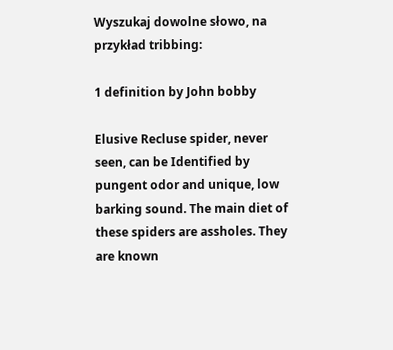Wyszukaj dowolne słowo, na przykład tribbing:

1 definition by John bobby

Elusive Recluse spider, never seen, can be Identified by pungent odor and unique, low barking sound. The main diet of these spiders are assholes. They are known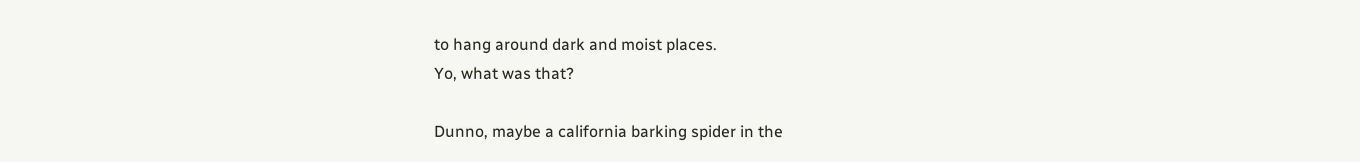to hang around dark and moist places.
Yo, what was that?

Dunno, maybe a california barking spider in the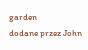garden
dodane przez John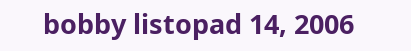bobby listopad 14, 2006